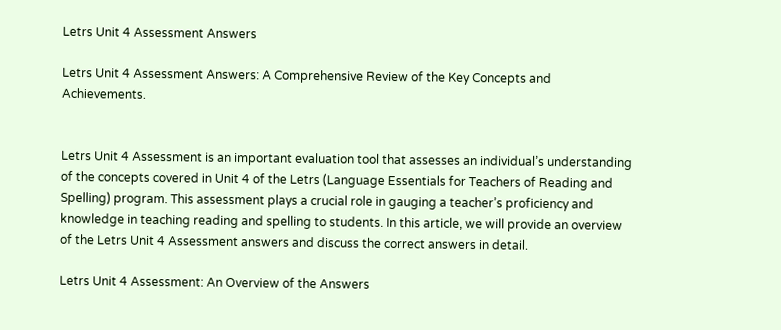Letrs Unit 4 Assessment Answers

Letrs Unit 4 Assessment Answers: A Comprehensive Review of the Key Concepts and Achievements.


Letrs Unit 4 Assessment is an important evaluation tool that assesses an individual’s understanding of the concepts covered in Unit 4 of the Letrs (Language Essentials for Teachers of Reading and Spelling) program. This assessment plays a crucial role in gauging a teacher’s proficiency and knowledge in teaching reading and spelling to students. In this article, we will provide an overview of the Letrs Unit 4 Assessment answers and discuss the correct answers in detail.

Letrs Unit 4 Assessment: An Overview of the Answers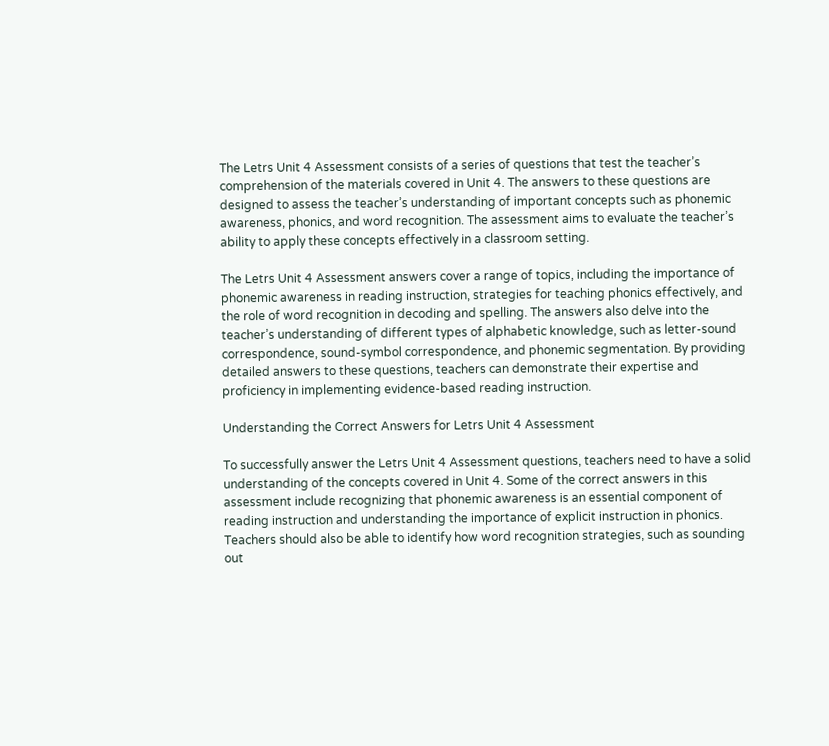The Letrs Unit 4 Assessment consists of a series of questions that test the teacher’s comprehension of the materials covered in Unit 4. The answers to these questions are designed to assess the teacher’s understanding of important concepts such as phonemic awareness, phonics, and word recognition. The assessment aims to evaluate the teacher’s ability to apply these concepts effectively in a classroom setting.

The Letrs Unit 4 Assessment answers cover a range of topics, including the importance of phonemic awareness in reading instruction, strategies for teaching phonics effectively, and the role of word recognition in decoding and spelling. The answers also delve into the teacher’s understanding of different types of alphabetic knowledge, such as letter-sound correspondence, sound-symbol correspondence, and phonemic segmentation. By providing detailed answers to these questions, teachers can demonstrate their expertise and proficiency in implementing evidence-based reading instruction.

Understanding the Correct Answers for Letrs Unit 4 Assessment

To successfully answer the Letrs Unit 4 Assessment questions, teachers need to have a solid understanding of the concepts covered in Unit 4. Some of the correct answers in this assessment include recognizing that phonemic awareness is an essential component of reading instruction and understanding the importance of explicit instruction in phonics. Teachers should also be able to identify how word recognition strategies, such as sounding out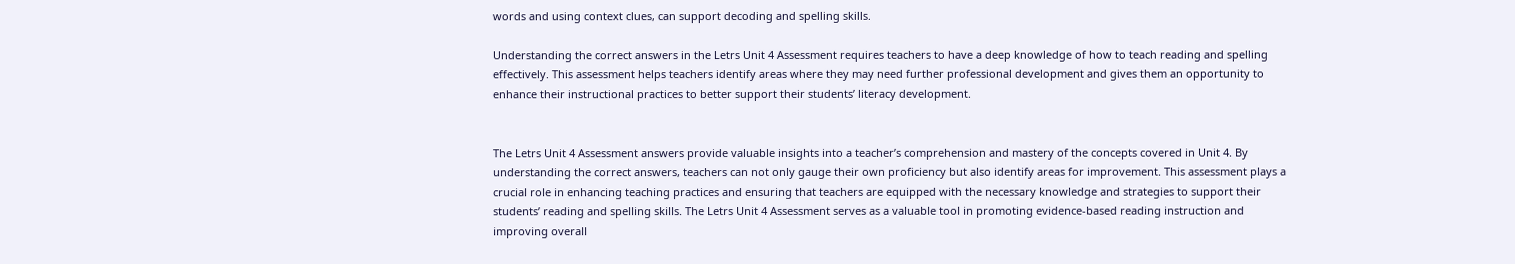words and using context clues, can support decoding and spelling skills.

Understanding the correct answers in the Letrs Unit 4 Assessment requires teachers to have a deep knowledge of how to teach reading and spelling effectively. This assessment helps teachers identify areas where they may need further professional development and gives them an opportunity to enhance their instructional practices to better support their students’ literacy development.


The Letrs Unit 4 Assessment answers provide valuable insights into a teacher’s comprehension and mastery of the concepts covered in Unit 4. By understanding the correct answers, teachers can not only gauge their own proficiency but also identify areas for improvement. This assessment plays a crucial role in enhancing teaching practices and ensuring that teachers are equipped with the necessary knowledge and strategies to support their students’ reading and spelling skills. The Letrs Unit 4 Assessment serves as a valuable tool in promoting evidence-based reading instruction and improving overall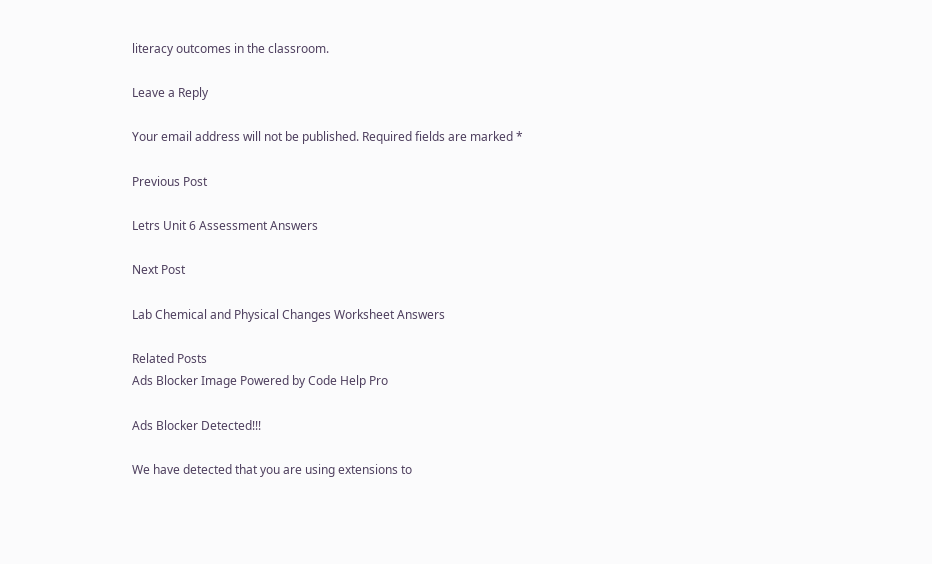literacy outcomes in the classroom.

Leave a Reply

Your email address will not be published. Required fields are marked *

Previous Post

Letrs Unit 6 Assessment Answers

Next Post

Lab Chemical and Physical Changes Worksheet Answers

Related Posts
Ads Blocker Image Powered by Code Help Pro

Ads Blocker Detected!!!

We have detected that you are using extensions to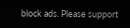block ads. Please support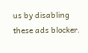us by disabling these ads blocker.